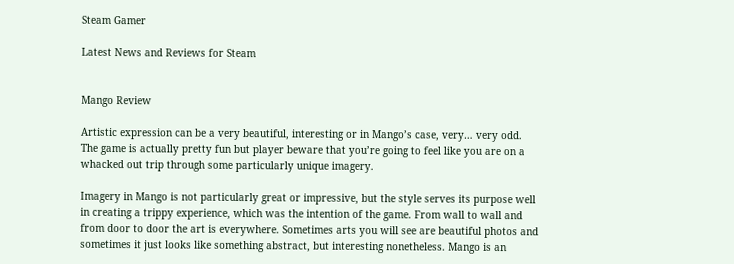Steam Gamer

Latest News and Reviews for Steam


Mango Review

Artistic expression can be a very beautiful, interesting or in Mango’s case, very… very odd. The game is actually pretty fun but player beware that you’re going to feel like you are on a whacked out trip through some particularly unique imagery.

Imagery in Mango is not particularly great or impressive, but the style serves its purpose well in creating a trippy experience, which was the intention of the game. From wall to wall and from door to door the art is everywhere. Sometimes arts you will see are beautiful photos and sometimes it just looks like something abstract, but interesting nonetheless. Mango is an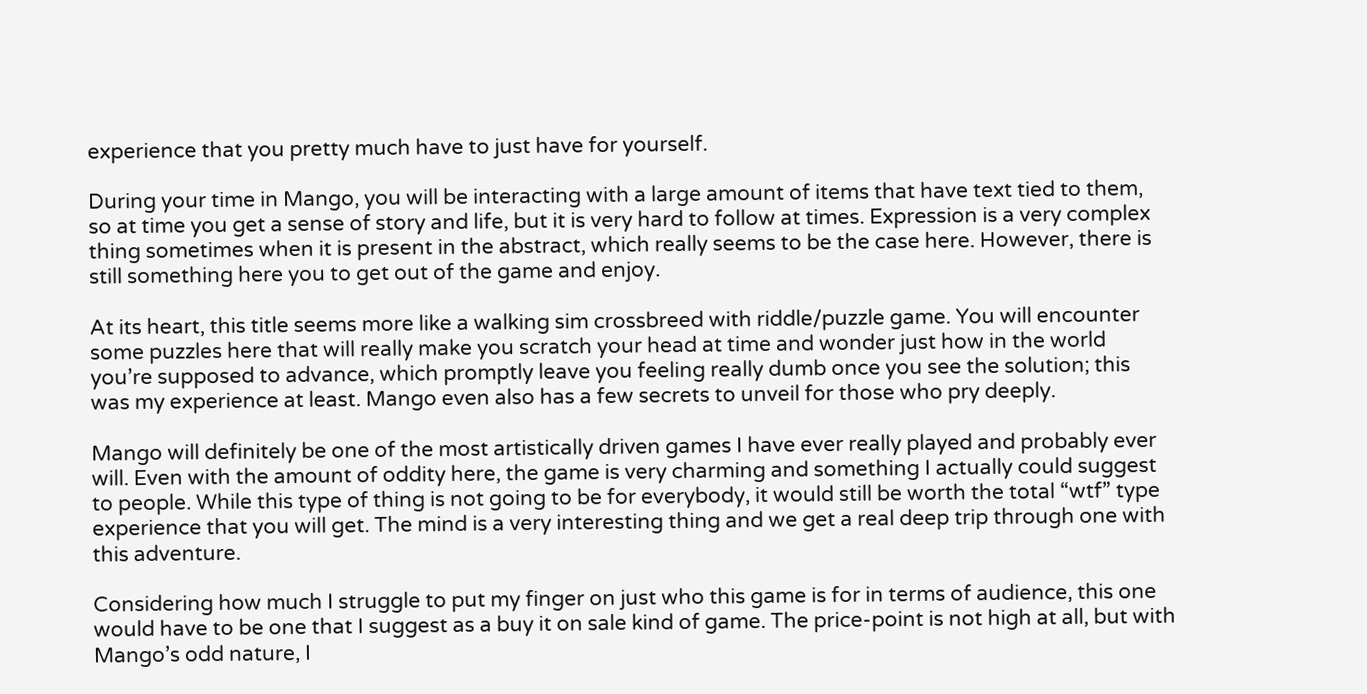experience that you pretty much have to just have for yourself.

During your time in Mango, you will be interacting with a large amount of items that have text tied to them, so at time you get a sense of story and life, but it is very hard to follow at times. Expression is a very complex thing sometimes when it is present in the abstract, which really seems to be the case here. However, there is still something here you to get out of the game and enjoy.

At its heart, this title seems more like a walking sim crossbreed with riddle/puzzle game. You will encounter some puzzles here that will really make you scratch your head at time and wonder just how in the world you’re supposed to advance, which promptly leave you feeling really dumb once you see the solution; this was my experience at least. Mango even also has a few secrets to unveil for those who pry deeply.

Mango will definitely be one of the most artistically driven games I have ever really played and probably ever will. Even with the amount of oddity here, the game is very charming and something I actually could suggest to people. While this type of thing is not going to be for everybody, it would still be worth the total “wtf” type experience that you will get. The mind is a very interesting thing and we get a real deep trip through one with this adventure.

Considering how much I struggle to put my finger on just who this game is for in terms of audience, this one would have to be one that I suggest as a buy it on sale kind of game. The price-point is not high at all, but with Mango’s odd nature, I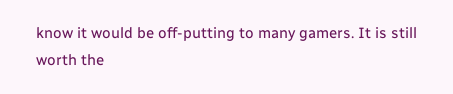know it would be off-putting to many gamers. It is still worth the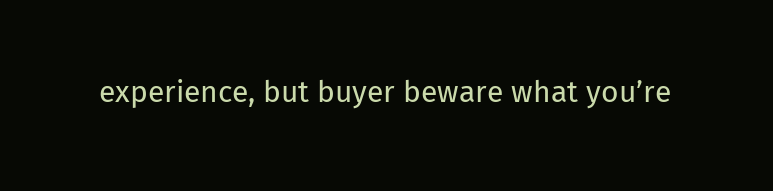experience, but buyer beware what you’re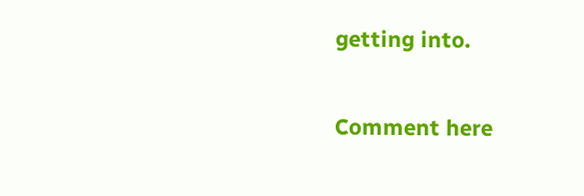getting into.

Comment here